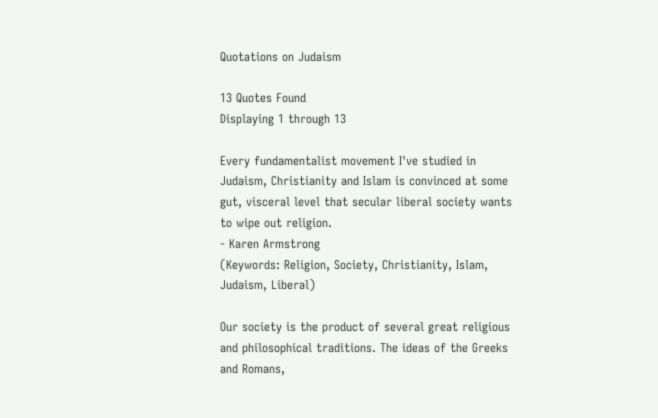Quotations on Judaism

13 Quotes Found
Displaying 1 through 13

Every fundamentalist movement I've studied in Judaism, Christianity and Islam is convinced at some gut, visceral level that secular liberal society wants to wipe out religion.
- Karen Armstrong
(Keywords: Religion, Society, Christianity, Islam, Judaism, Liberal)

Our society is the product of several great religious and philosophical traditions. The ideas of the Greeks and Romans,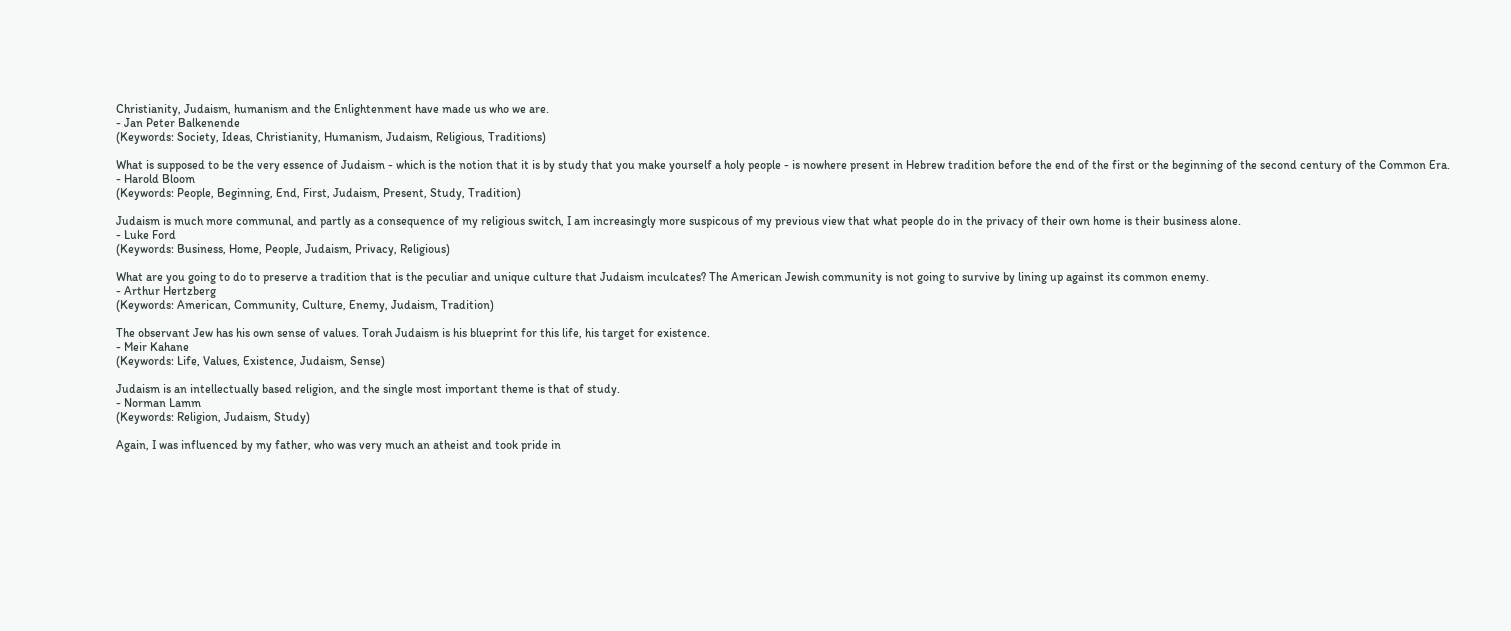Christianity, Judaism, humanism and the Enlightenment have made us who we are.
- Jan Peter Balkenende
(Keywords: Society, Ideas, Christianity, Humanism, Judaism, Religious, Traditions)

What is supposed to be the very essence of Judaism - which is the notion that it is by study that you make yourself a holy people - is nowhere present in Hebrew tradition before the end of the first or the beginning of the second century of the Common Era.
- Harold Bloom
(Keywords: People, Beginning, End, First, Judaism, Present, Study, Tradition)

Judaism is much more communal, and partly as a consequence of my religious switch, I am increasingly more suspicous of my previous view that what people do in the privacy of their own home is their business alone.
- Luke Ford
(Keywords: Business, Home, People, Judaism, Privacy, Religious)

What are you going to do to preserve a tradition that is the peculiar and unique culture that Judaism inculcates? The American Jewish community is not going to survive by lining up against its common enemy.
- Arthur Hertzberg
(Keywords: American, Community, Culture, Enemy, Judaism, Tradition)

The observant Jew has his own sense of values. Torah Judaism is his blueprint for this life, his target for existence.
- Meir Kahane
(Keywords: Life, Values, Existence, Judaism, Sense)

Judaism is an intellectually based religion, and the single most important theme is that of study.
- Norman Lamm
(Keywords: Religion, Judaism, Study)

Again, I was influenced by my father, who was very much an atheist and took pride in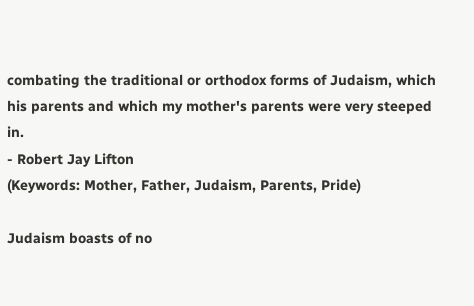combating the traditional or orthodox forms of Judaism, which his parents and which my mother's parents were very steeped in.
- Robert Jay Lifton
(Keywords: Mother, Father, Judaism, Parents, Pride)

Judaism boasts of no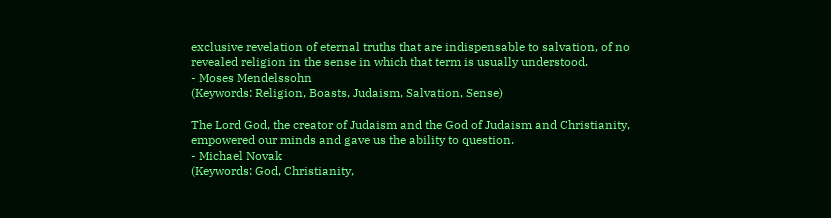exclusive revelation of eternal truths that are indispensable to salvation, of no revealed religion in the sense in which that term is usually understood.
- Moses Mendelssohn
(Keywords: Religion, Boasts, Judaism, Salvation, Sense)

The Lord God, the creator of Judaism and the God of Judaism and Christianity, empowered our minds and gave us the ability to question.
- Michael Novak
(Keywords: God, Christianity,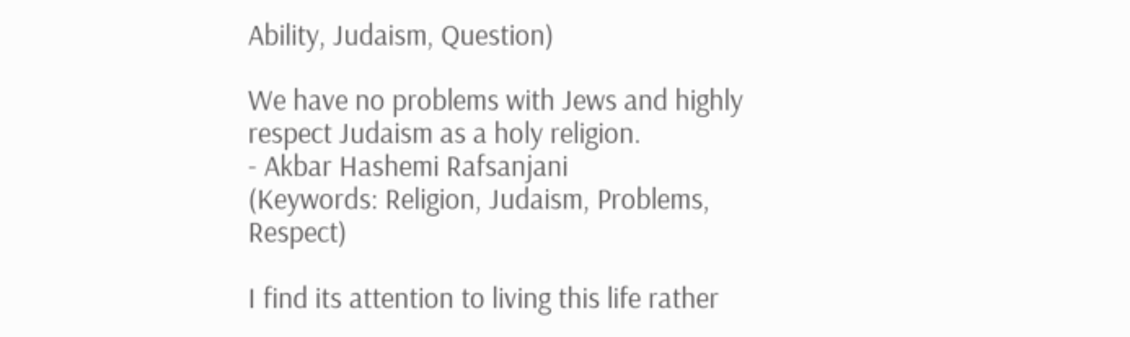Ability, Judaism, Question)

We have no problems with Jews and highly respect Judaism as a holy religion.
- Akbar Hashemi Rafsanjani
(Keywords: Religion, Judaism, Problems, Respect)

I find its attention to living this life rather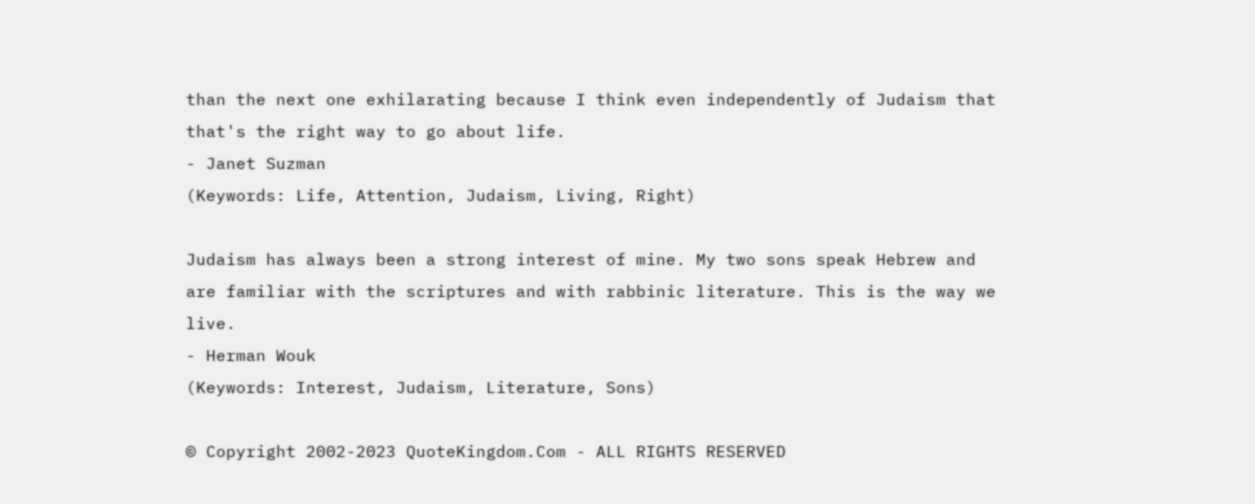than the next one exhilarating because I think even independently of Judaism that that's the right way to go about life.
- Janet Suzman
(Keywords: Life, Attention, Judaism, Living, Right)

Judaism has always been a strong interest of mine. My two sons speak Hebrew and are familiar with the scriptures and with rabbinic literature. This is the way we live.
- Herman Wouk
(Keywords: Interest, Judaism, Literature, Sons)

© Copyright 2002-2023 QuoteKingdom.Com - ALL RIGHTS RESERVED